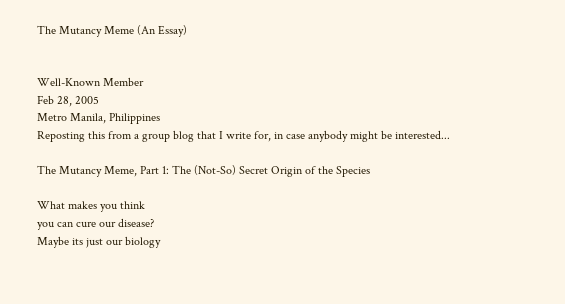The Mutancy Meme (An Essay)


Well-Known Member
Feb 28, 2005
Metro Manila, Philippines
Reposting this from a group blog that I write for, in case anybody might be interested...

The Mutancy Meme, Part 1: The (Not-So) Secret Origin of the Species

What makes you think
you can cure our disease?
Maybe its just our biology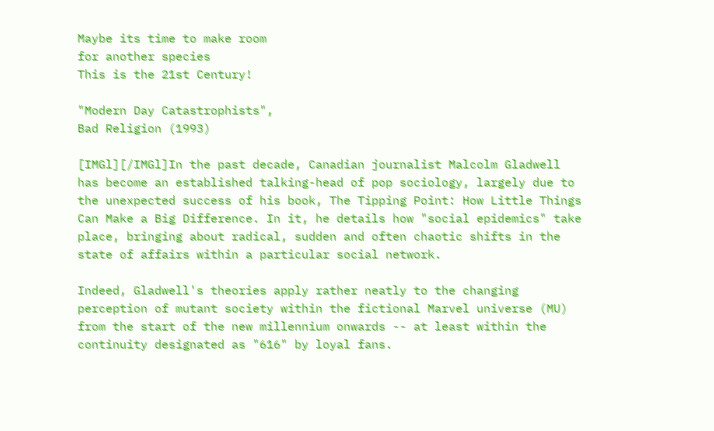Maybe its time to make room
for another species
This is the 21st Century!

"Modern Day Catastrophists",
Bad Religion (1993)

[IMGl][/IMGl]In the past decade, Canadian journalist Malcolm Gladwell has become an established talking-head of pop sociology, largely due to the unexpected success of his book, The Tipping Point: How Little Things Can Make a Big Difference. In it, he details how "social epidemics" take place, bringing about radical, sudden and often chaotic shifts in the state of affairs within a particular social network.

Indeed, Gladwell's theories apply rather neatly to the changing perception of mutant society within the fictional Marvel universe (MU) from the start of the new millennium onwards -- at least within the continuity designated as "616" by loyal fans.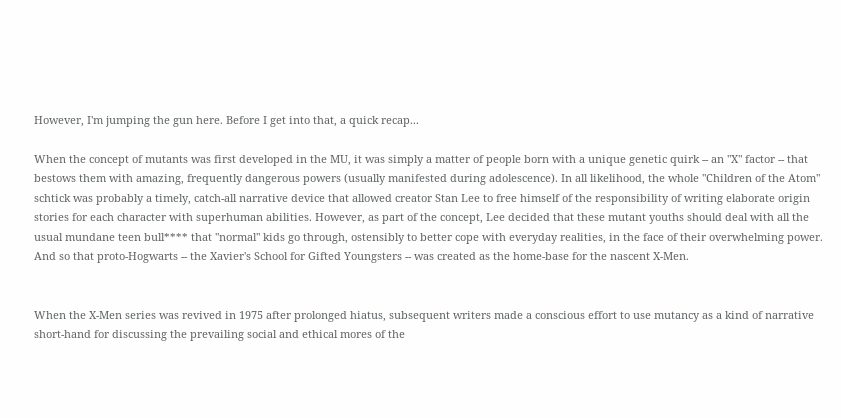However, I'm jumping the gun here. Before I get into that, a quick recap...

When the concept of mutants was first developed in the MU, it was simply a matter of people born with a unique genetic quirk -- an "X" factor -- that bestows them with amazing, frequently dangerous powers (usually manifested during adolescence). In all likelihood, the whole "Children of the Atom" schtick was probably a timely, catch-all narrative device that allowed creator Stan Lee to free himself of the responsibility of writing elaborate origin stories for each character with superhuman abilities. However, as part of the concept, Lee decided that these mutant youths should deal with all the usual mundane teen bull**** that "normal" kids go through, ostensibly to better cope with everyday realities, in the face of their overwhelming power. And so that proto-Hogwarts -- the Xavier's School for Gifted Youngsters -- was created as the home-base for the nascent X-Men.


When the X-Men series was revived in 1975 after prolonged hiatus, subsequent writers made a conscious effort to use mutancy as a kind of narrative short-hand for discussing the prevailing social and ethical mores of the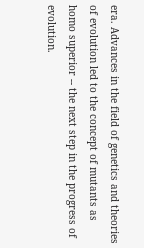era. Advances in the field of genetics and theories of evolution led to the concept of mutants as homo superior -- the next step in the progress of evolution.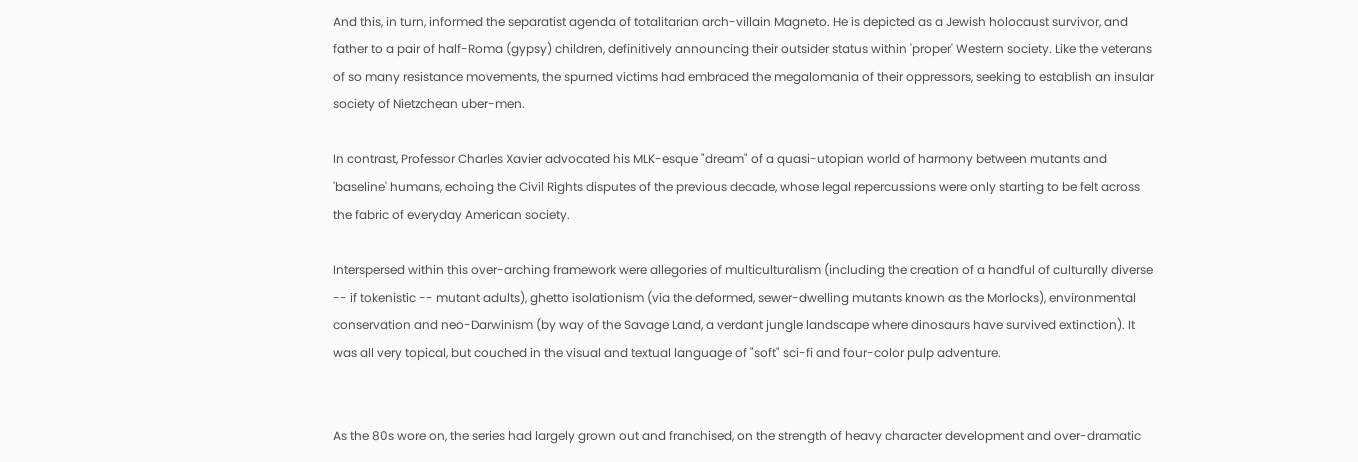And this, in turn, informed the separatist agenda of totalitarian arch-villain Magneto. He is depicted as a Jewish holocaust survivor, and father to a pair of half-Roma (gypsy) children, definitively announcing their outsider status within 'proper' Western society. Like the veterans of so many resistance movements, the spurned victims had embraced the megalomania of their oppressors, seeking to establish an insular society of Nietzchean uber-men.

In contrast, Professor Charles Xavier advocated his MLK-esque "dream" of a quasi-utopian world of harmony between mutants and 'baseline' humans, echoing the Civil Rights disputes of the previous decade, whose legal repercussions were only starting to be felt across the fabric of everyday American society.

Interspersed within this over-arching framework were allegories of multiculturalism (including the creation of a handful of culturally diverse -- if tokenistic -- mutant adults), ghetto isolationism (via the deformed, sewer-dwelling mutants known as the Morlocks), environmental conservation and neo-Darwinism (by way of the Savage Land, a verdant jungle landscape where dinosaurs have survived extinction). It was all very topical, but couched in the visual and textual language of "soft" sci-fi and four-color pulp adventure.


As the 80s wore on, the series had largely grown out and franchised, on the strength of heavy character development and over-dramatic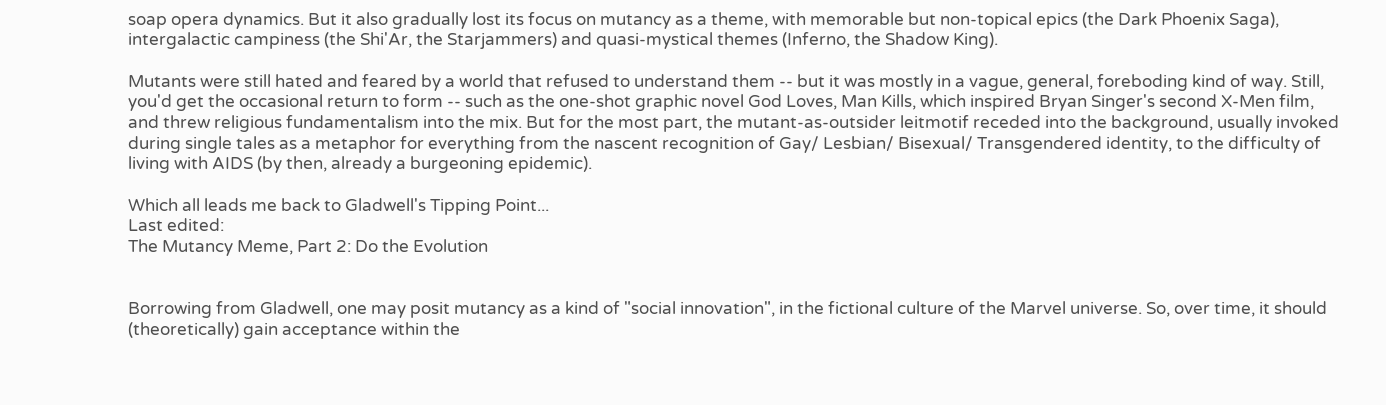soap opera dynamics. But it also gradually lost its focus on mutancy as a theme, with memorable but non-topical epics (the Dark Phoenix Saga), intergalactic campiness (the Shi'Ar, the Starjammers) and quasi-mystical themes (Inferno, the Shadow King).

Mutants were still hated and feared by a world that refused to understand them -- but it was mostly in a vague, general, foreboding kind of way. Still, you'd get the occasional return to form -- such as the one-shot graphic novel God Loves, Man Kills, which inspired Bryan Singer's second X-Men film, and threw religious fundamentalism into the mix. But for the most part, the mutant-as-outsider leitmotif receded into the background, usually invoked during single tales as a metaphor for everything from the nascent recognition of Gay/ Lesbian/ Bisexual/ Transgendered identity, to the difficulty of living with AIDS (by then, already a burgeoning epidemic).

Which all leads me back to Gladwell's Tipping Point...
Last edited:
The Mutancy Meme, Part 2: Do the Evolution


Borrowing from Gladwell, one may posit mutancy as a kind of "social innovation", in the fictional culture of the Marvel universe. So, over time, it should (theoretically) gain acceptance within the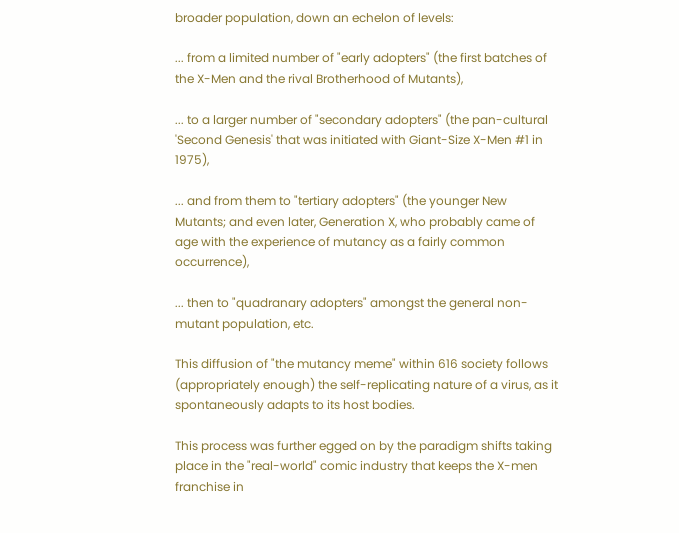broader population, down an echelon of levels:

... from a limited number of "early adopters" (the first batches of the X-Men and the rival Brotherhood of Mutants),

... to a larger number of "secondary adopters" (the pan-cultural 'Second Genesis' that was initiated with Giant-Size X-Men #1 in 1975),

... and from them to "tertiary adopters" (the younger New Mutants; and even later, Generation X, who probably came of age with the experience of mutancy as a fairly common occurrence),

... then to "quadranary adopters" amongst the general non-mutant population, etc.

This diffusion of "the mutancy meme" within 616 society follows (appropriately enough) the self-replicating nature of a virus, as it spontaneously adapts to its host bodies.

This process was further egged on by the paradigm shifts taking place in the "real-world" comic industry that keeps the X-men franchise in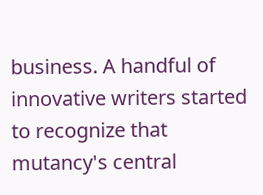business. A handful of innovative writers started to recognize that mutancy's central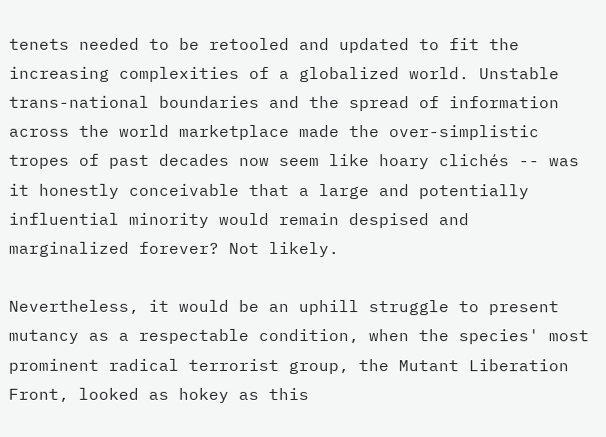tenets needed to be retooled and updated to fit the increasing complexities of a globalized world. Unstable trans-national boundaries and the spread of information across the world marketplace made the over-simplistic tropes of past decades now seem like hoary clichés -- was it honestly conceivable that a large and potentially influential minority would remain despised and marginalized forever? Not likely.

Nevertheless, it would be an uphill struggle to present mutancy as a respectable condition, when the species' most prominent radical terrorist group, the Mutant Liberation Front, looked as hokey as this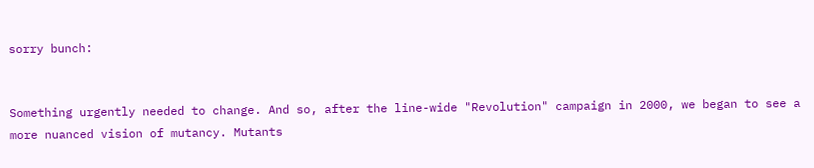sorry bunch:


Something urgently needed to change. And so, after the line-wide "Revolution" campaign in 2000, we began to see a more nuanced vision of mutancy. Mutants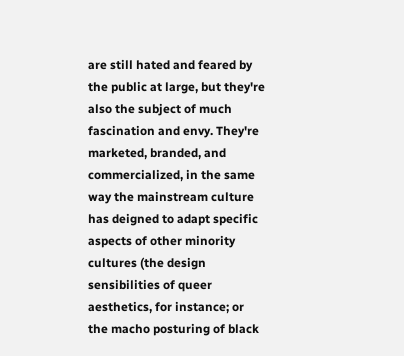are still hated and feared by the public at large, but they're also the subject of much fascination and envy. They're marketed, branded, and commercialized, in the same way the mainstream culture has deigned to adapt specific aspects of other minority cultures (the design sensibilities of queer aesthetics, for instance; or the macho posturing of black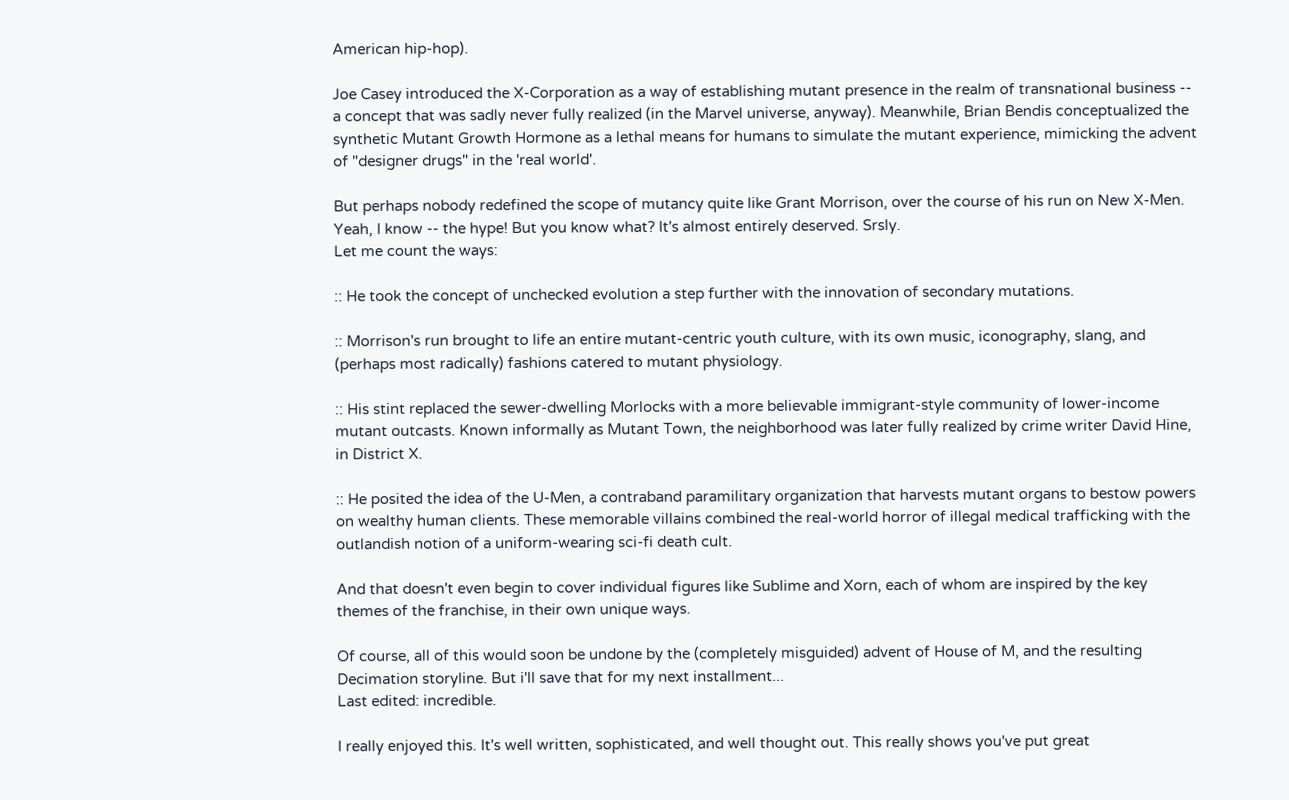American hip-hop).

Joe Casey introduced the X-Corporation as a way of establishing mutant presence in the realm of transnational business -- a concept that was sadly never fully realized (in the Marvel universe, anyway). Meanwhile, Brian Bendis conceptualized the synthetic Mutant Growth Hormone as a lethal means for humans to simulate the mutant experience, mimicking the advent of "designer drugs" in the 'real world'.

But perhaps nobody redefined the scope of mutancy quite like Grant Morrison, over the course of his run on New X-Men. Yeah, I know -- the hype! But you know what? It's almost entirely deserved. Srsly.
Let me count the ways:

:: He took the concept of unchecked evolution a step further with the innovation of secondary mutations.

:: Morrison's run brought to life an entire mutant-centric youth culture, with its own music, iconography, slang, and (perhaps most radically) fashions catered to mutant physiology.

:: His stint replaced the sewer-dwelling Morlocks with a more believable immigrant-style community of lower-income mutant outcasts. Known informally as Mutant Town, the neighborhood was later fully realized by crime writer David Hine, in District X.

:: He posited the idea of the U-Men, a contraband paramilitary organization that harvests mutant organs to bestow powers on wealthy human clients. These memorable villains combined the real-world horror of illegal medical trafficking with the outlandish notion of a uniform-wearing sci-fi death cult.

And that doesn't even begin to cover individual figures like Sublime and Xorn, each of whom are inspired by the key themes of the franchise, in their own unique ways.

Of course, all of this would soon be undone by the (completely misguided) advent of House of M, and the resulting Decimation storyline. But i'll save that for my next installment...
Last edited: incredible.

I really enjoyed this. It's well written, sophisticated, and well thought out. This really shows you've put great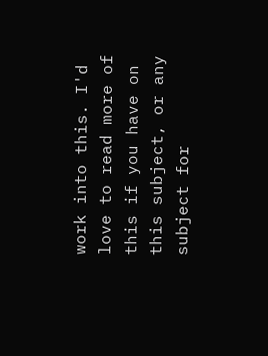work into this. I'd love to read more of this if you have on this subject, or any subject for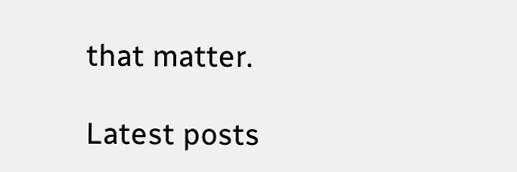that matter.

Latest posts